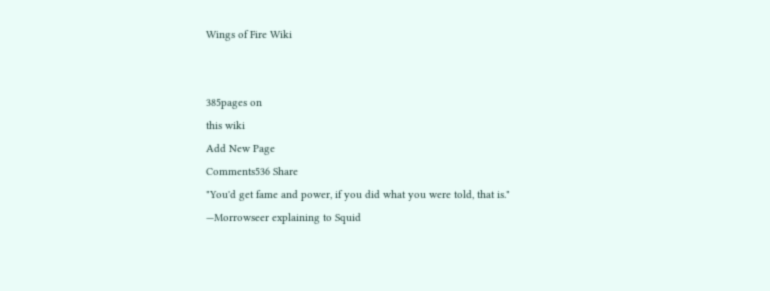Wings of Fire Wiki


385pages on
this wiki
Add New Page
Comments536 Share
"You'd get fame and power, if you did what you were told, that is."
—Morrowseer explaining to Squid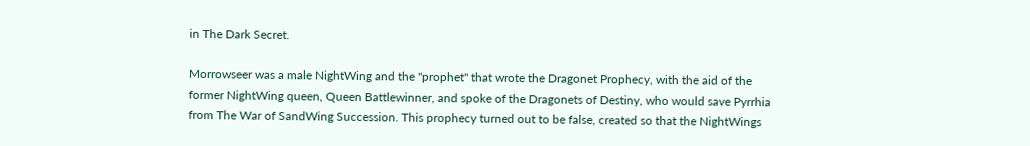in The Dark Secret.

Morrowseer was a male NightWing and the "prophet" that wrote the Dragonet Prophecy, with the aid of the former NightWing queen, Queen Battlewinner, and spoke of the Dragonets of Destiny, who would save Pyrrhia from The War of SandWing Succession. This prophecy turned out to be false, created so that the NightWings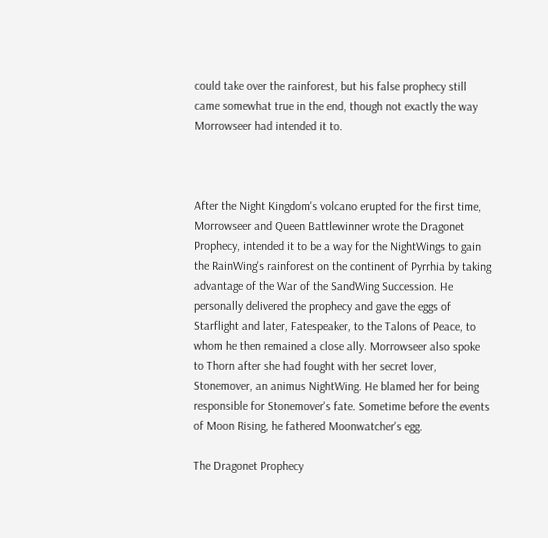could take over the rainforest, but his false prophecy still came somewhat true in the end, though not exactly the way Morrowseer had intended it to.



After the Night Kingdom's volcano erupted for the first time, Morrowseer and Queen Battlewinner wrote the Dragonet Prophecy, intended it to be a way for the NightWings to gain the RainWing's rainforest on the continent of Pyrrhia by taking advantage of the War of the SandWing Succession. He personally delivered the prophecy and gave the eggs of Starflight and later, Fatespeaker, to the Talons of Peace, to whom he then remained a close ally. Morrowseer also spoke to Thorn after she had fought with her secret lover, Stonemover, an animus NightWing. He blamed her for being responsible for Stonemover's fate. Sometime before the events of Moon Rising, he fathered Moonwatcher's egg.

The Dragonet Prophecy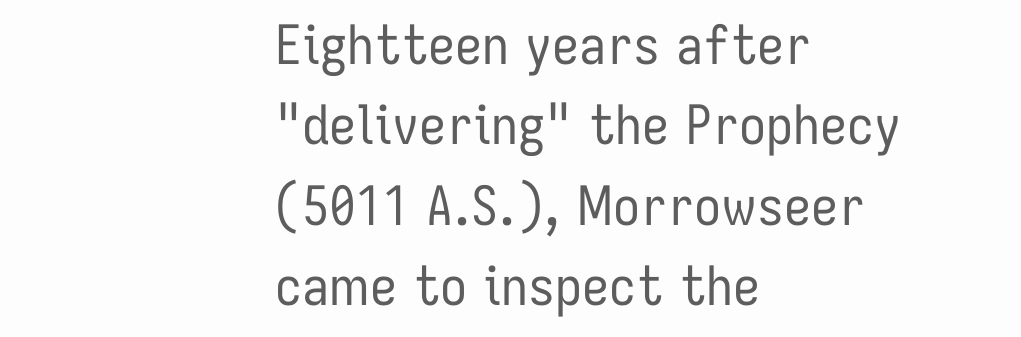Eightteen years after "delivering" the Prophecy (5011 A.S.), Morrowseer came to inspect the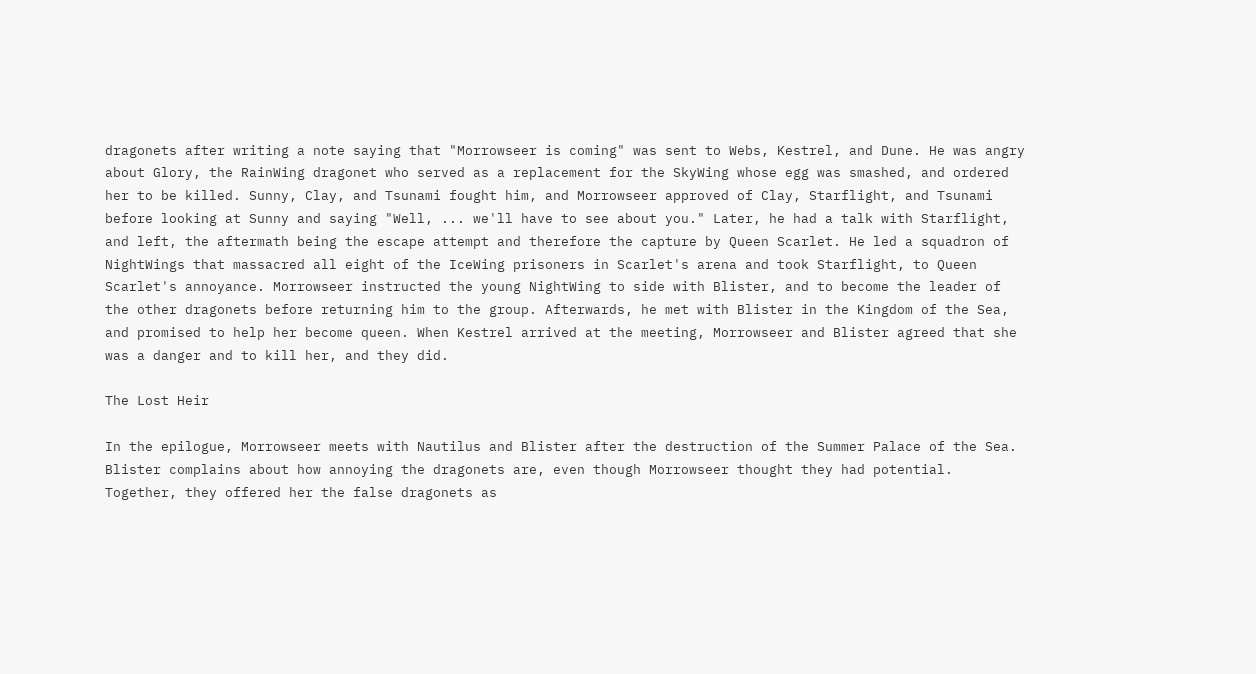dragonets after writing a note saying that "Morrowseer is coming" was sent to Webs, Kestrel, and Dune. He was angry about Glory, the RainWing dragonet who served as a replacement for the SkyWing whose egg was smashed, and ordered her to be killed. Sunny, Clay, and Tsunami fought him, and Morrowseer approved of Clay, Starflight, and Tsunami before looking at Sunny and saying "Well, ... we'll have to see about you." Later, he had a talk with Starflight, and left, the aftermath being the escape attempt and therefore the capture by Queen Scarlet. He led a squadron of NightWings that massacred all eight of the IceWing prisoners in Scarlet's arena and took Starflight, to Queen Scarlet's annoyance. Morrowseer instructed the young NightWing to side with Blister, and to become the leader of the other dragonets before returning him to the group. Afterwards, he met with Blister in the Kingdom of the Sea, and promised to help her become queen. When Kestrel arrived at the meeting, Morrowseer and Blister agreed that she was a danger and to kill her, and they did.

The Lost Heir

In the epilogue, Morrowseer meets with Nautilus and Blister after the destruction of the Summer Palace of the Sea. Blister complains about how annoying the dragonets are, even though Morrowseer thought they had potential. Together, they offered her the false dragonets as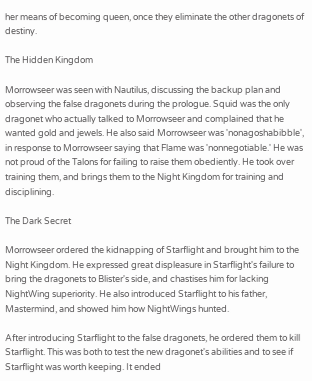her means of becoming queen, once they eliminate the other dragonets of destiny.

The Hidden Kingdom

Morrowseer was seen with Nautilus, discussing the backup plan and observing the false dragonets during the prologue. Squid was the only dragonet who actually talked to Morrowseer and complained that he wanted gold and jewels. He also said Morrowseer was 'nonagoshabibble', in response to Morrowseer saying that Flame was 'nonnegotiable.' He was not proud of the Talons for failing to raise them obediently. He took over training them, and brings them to the Night Kingdom for training and disciplining.

The Dark Secret

Morrowseer ordered the kidnapping of Starflight and brought him to the Night Kingdom. He expressed great displeasure in Starflight's failure to bring the dragonets to Blister's side, and chastises him for lacking NightWing superiority. He also introduced Starflight to his father, Mastermind, and showed him how NightWings hunted.

After introducing Starflight to the false dragonets, he ordered them to kill Starflight. This was both to test the new dragonet's abilities and to see if Starflight was worth keeping. It ended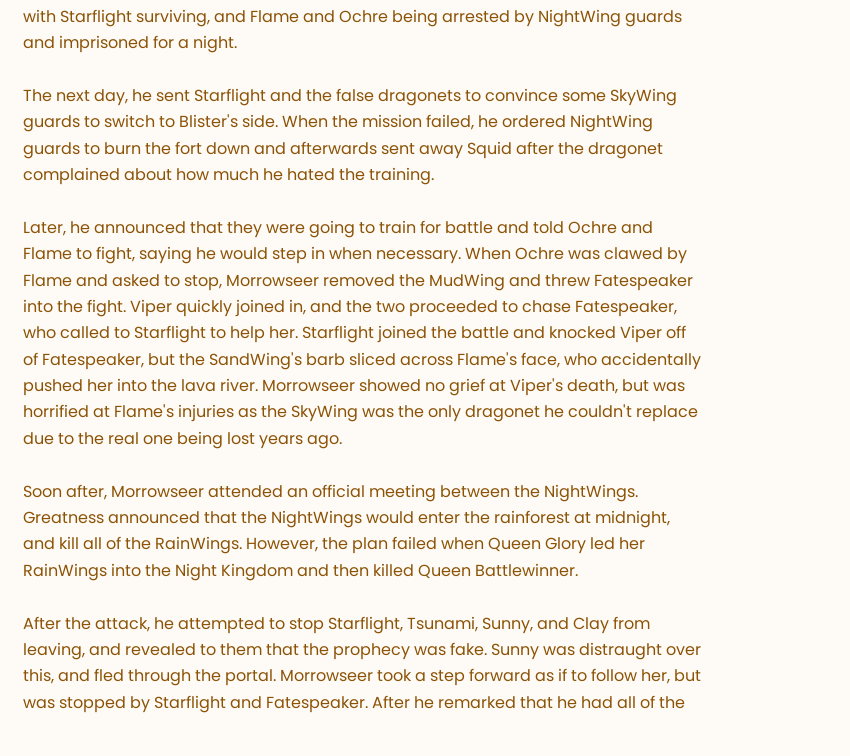with Starflight surviving, and Flame and Ochre being arrested by NightWing guards and imprisoned for a night.

The next day, he sent Starflight and the false dragonets to convince some SkyWing guards to switch to Blister's side. When the mission failed, he ordered NightWing guards to burn the fort down and afterwards sent away Squid after the dragonet complained about how much he hated the training.

Later, he announced that they were going to train for battle and told Ochre and Flame to fight, saying he would step in when necessary. When Ochre was clawed by Flame and asked to stop, Morrowseer removed the MudWing and threw Fatespeaker into the fight. Viper quickly joined in, and the two proceeded to chase Fatespeaker, who called to Starflight to help her. Starflight joined the battle and knocked Viper off of Fatespeaker, but the SandWing's barb sliced across Flame's face, who accidentally pushed her into the lava river. Morrowseer showed no grief at Viper's death, but was horrified at Flame's injuries as the SkyWing was the only dragonet he couldn't replace due to the real one being lost years ago.

Soon after, Morrowseer attended an official meeting between the NightWings. Greatness announced that the NightWings would enter the rainforest at midnight, and kill all of the RainWings. However, the plan failed when Queen Glory led her RainWings into the Night Kingdom and then killed Queen Battlewinner.

After the attack, he attempted to stop Starflight, Tsunami, Sunny, and Clay from leaving, and revealed to them that the prophecy was fake. Sunny was distraught over this, and fled through the portal. Morrowseer took a step forward as if to follow her, but was stopped by Starflight and Fatespeaker. After he remarked that he had all of the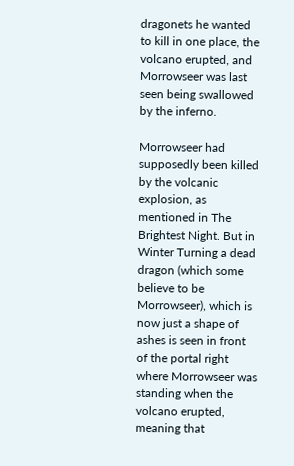dragonets he wanted to kill in one place, the volcano erupted, and Morrowseer was last seen being swallowed by the inferno.

Morrowseer had supposedly been killed by the volcanic explosion, as mentioned in The Brightest Night. But in Winter Turning a dead dragon (which some believe to be Morrowseer), which is now just a shape of ashes is seen in front of the portal right where Morrowseer was standing when the volcano erupted, meaning that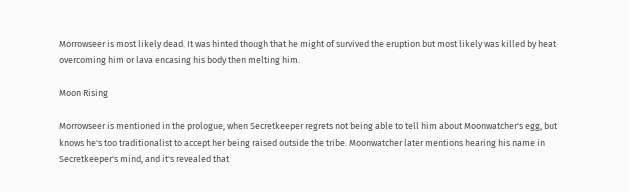Morrowseer is most likely dead. It was hinted though that he might of survived the eruption but most likely was killed by heat overcoming him or lava encasing his body then melting him.

Moon Rising

Morrowseer is mentioned in the prologue, when Secretkeeper regrets not being able to tell him about Moonwatcher's egg, but knows he's too traditionalist to accept her being raised outside the tribe. Moonwatcher later mentions hearing his name in Secretkeeper's mind, and it's revealed that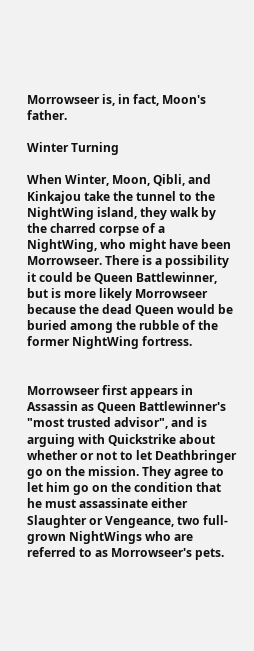Morrowseer is, in fact, Moon's father.

Winter Turning

When Winter, Moon, Qibli, and Kinkajou take the tunnel to the NightWing island, they walk by the charred corpse of a NightWing, who might have been Morrowseer. There is a possibility it could be Queen Battlewinner, but is more likely Morrowseer because the dead Queen would be buried among the rubble of the former NightWing fortress.


Morrowseer first appears in Assassin as Queen Battlewinner's "most trusted advisor", and is arguing with Quickstrike about whether or not to let Deathbringer go on the mission. They agree to let him go on the condition that he must assassinate either Slaughter or Vengeance, two full-grown NightWings who are referred to as Morrowseer's pets.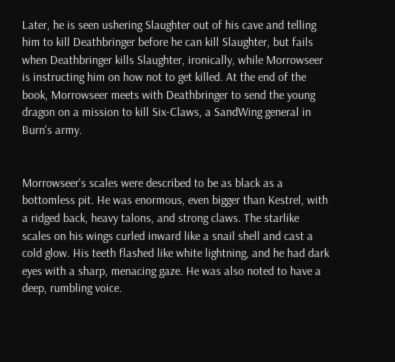Later, he is seen ushering Slaughter out of his cave and telling him to kill Deathbringer before he can kill Slaughter, but fails when Deathbringer kills Slaughter, ironically, while Morrowseer is instructing him on how not to get killed. At the end of the book, Morrowseer meets with Deathbringer to send the young dragon on a mission to kill Six-Claws, a SandWing general in Burn's army.


Morrowseer's scales were described to be as black as a bottomless pit. He was enormous, even bigger than Kestrel, with a ridged back, heavy talons, and strong claws. The starlike scales on his wings curled inward like a snail shell and cast a cold glow. His teeth flashed like white lightning, and he had dark eyes with a sharp, menacing gaze. He was also noted to have a deep, rumbling voice.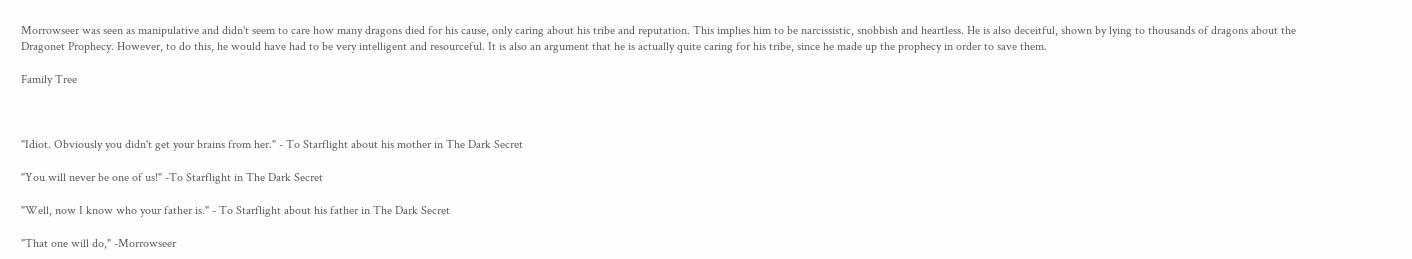Morrowseer was seen as manipulative and didn't seem to care how many dragons died for his cause, only caring about his tribe and reputation. This implies him to be narcissistic, snobbish and heartless. He is also deceitful, shown by lying to thousands of dragons about the Dragonet Prophecy. However, to do this, he would have had to be very intelligent and resourceful. It is also an argument that he is actually quite caring for his tribe, since he made up the prophecy in order to save them.

Family Tree



"Idiot. Obviously you didn't get your brains from her." - To Starflight about his mother in The Dark Secret

"You will never be one of us!" -To Starflight in The Dark Secret

"Well, now I know who your father is." - To Starflight about his father in The Dark Secret

"That one will do," -Morrowseer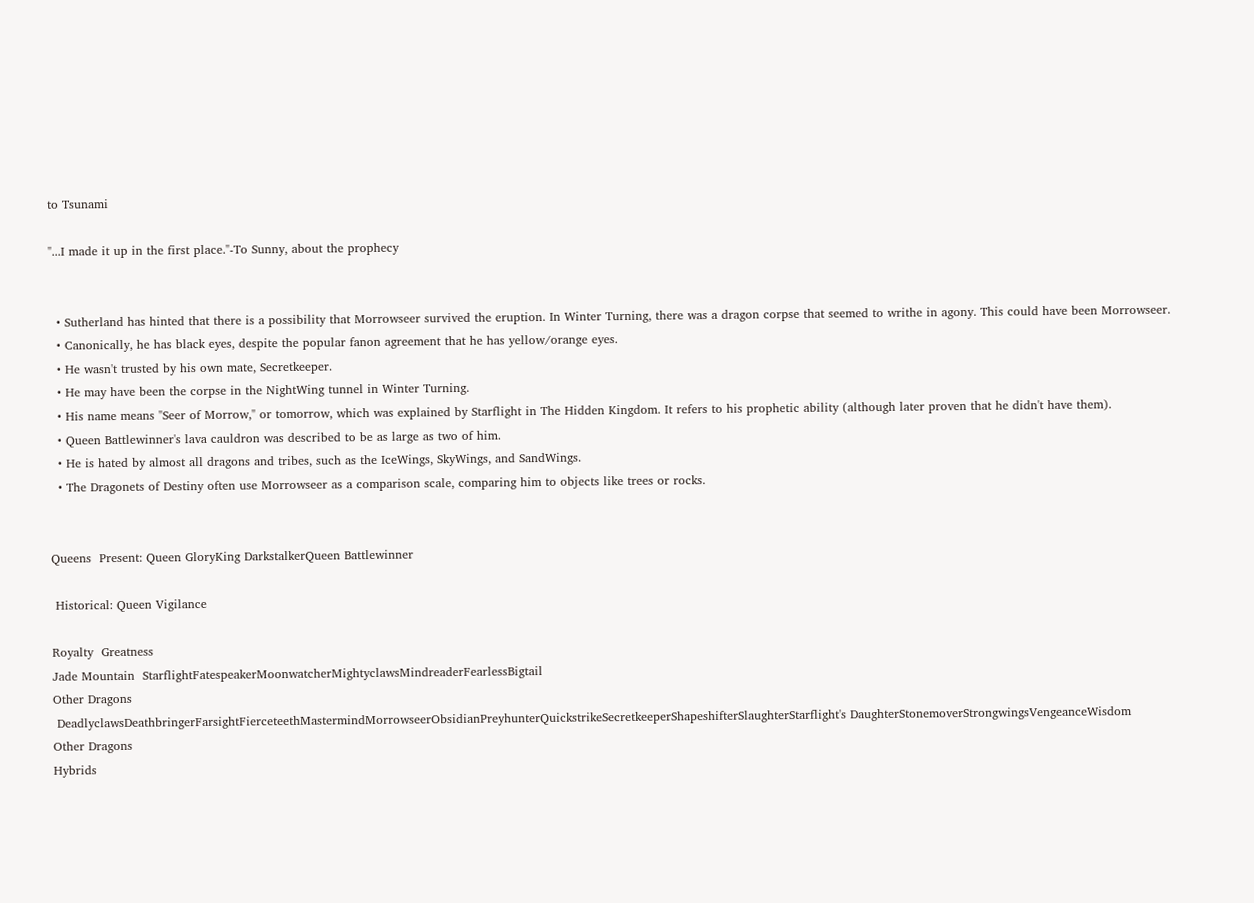to Tsunami

"...I made it up in the first place."-To Sunny, about the prophecy


  • Sutherland has hinted that there is a possibility that Morrowseer survived the eruption. In Winter Turning, there was a dragon corpse that seemed to writhe in agony. This could have been Morrowseer.
  • Canonically, he has black eyes, despite the popular fanon agreement that he has yellow/orange eyes.
  • He wasn't trusted by his own mate, Secretkeeper.
  • He may have been the corpse in the NightWing tunnel in Winter Turning.
  • His name means "Seer of Morrow," or tomorrow, which was explained by Starflight in The Hidden Kingdom. It refers to his prophetic ability (although later proven that he didn't have them).
  • Queen Battlewinner's lava cauldron was described to be as large as two of him.
  • He is hated by almost all dragons and tribes, such as the IceWings, SkyWings, and SandWings.
  • The Dragonets of Destiny often use Morrowseer as a comparison scale, comparing him to objects like trees or rocks.


Queens  Present: Queen GloryKing DarkstalkerQueen Battlewinner

 Historical: Queen Vigilance

Royalty  Greatness
Jade Mountain  StarflightFatespeakerMoonwatcherMightyclawsMindreaderFearlessBigtail
Other Dragons
 DeadlyclawsDeathbringerFarsightFierceteethMastermindMorrowseerObsidianPreyhunterQuickstrikeSecretkeeperShapeshifterSlaughterStarflight's DaughterStonemoverStrongwingsVengeanceWisdom
Other Dragons
Hybrids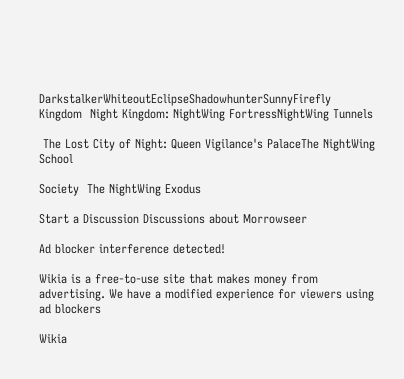DarkstalkerWhiteoutEclipseShadowhunterSunnyFirefly
Kingdom  Night Kingdom: NightWing FortressNightWing Tunnels

 The Lost City of Night: Queen Vigilance's PalaceThe NightWing School

Society  The NightWing Exodus

Start a Discussion Discussions about Morrowseer

Ad blocker interference detected!

Wikia is a free-to-use site that makes money from advertising. We have a modified experience for viewers using ad blockers

Wikia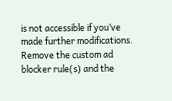is not accessible if you’ve made further modifications. Remove the custom ad blocker rule(s) and the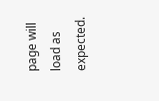page will load as expected.